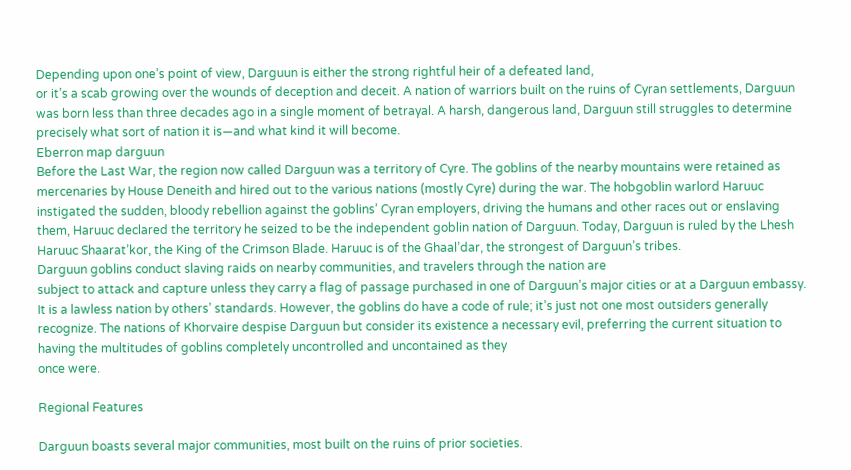Depending upon one’s point of view, Darguun is either the strong rightful heir of a defeated land,
or it’s a scab growing over the wounds of deception and deceit. A nation of warriors built on the ruins of Cyran settlements, Darguun was born less than three decades ago in a single moment of betrayal. A harsh, dangerous land, Darguun still struggles to determine precisely what sort of nation it is—and what kind it will become.
Eberron map darguun
Before the Last War, the region now called Darguun was a territory of Cyre. The goblins of the nearby mountains were retained as mercenaries by House Deneith and hired out to the various nations (mostly Cyre) during the war. The hobgoblin warlord Haruuc instigated the sudden, bloody rebellion against the goblins’ Cyran employers, driving the humans and other races out or enslaving them, Haruuc declared the territory he seized to be the independent goblin nation of Darguun. Today, Darguun is ruled by the Lhesh Haruuc Shaarat’kor, the King of the Crimson Blade. Haruuc is of the Ghaal’dar, the strongest of Darguun’s tribes.
Darguun goblins conduct slaving raids on nearby communities, and travelers through the nation are
subject to attack and capture unless they carry a flag of passage purchased in one of Darguun’s major cities or at a Darguun embassy. It is a lawless nation by others’ standards. However, the goblins do have a code of rule; it’s just not one most outsiders generally recognize. The nations of Khorvaire despise Darguun but consider its existence a necessary evil, preferring the current situation to having the multitudes of goblins completely uncontrolled and uncontained as they
once were.

Regional Features

Darguun boasts several major communities, most built on the ruins of prior societies.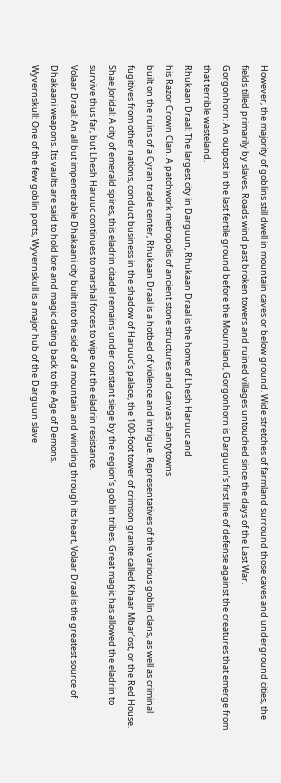However, the majority of goblins still dwell in mountain caves or below ground. Wide stretches of farmland surround those caves and underground cities, the fields tilled primarily by slaves. Roads wind past broken towers and ruined villages untouched since the days of the Last War.
Gorgonhorn: An outpost in the last fertile ground before the Mournland, Gorgonhorn is Darguun’s first line of defense against the creatures that emerge from that terrible wasteland.
Rhukaan Draal: The largest city in Darguun, Rhukaan Draal is the home of Lhesh Haruuc and
his Razor Crown Clan. A patchwork metropolis of ancient stone structures and canvas shantytowns
built on the ruins of a Cyran trade center, Rhukaan Draal is a hotbed of violence and intrigue. Representatives of the various goblin clans, as well as criminal fugitives from other nations, conduct business in the shadow of Haruuc’s palace, the 100-foot tower of crimson granite called Khaar Mbar’ost, or the Red House.
Shae Joridal: A city of emerald spires, this eladrin citadel remains under constant siege by the region’s goblin tribes. Great magic has allowed the eladrin to survive thus far, but Lhesh Haruuc continues to marshal forces to wipe out the eladrin resistance.
Volaar Draal: An all but impenetrable Dhakaani city built into the side of a mountain and winding through its heart, Volaar Draal is the greatest source of Dhakaani weapons. Its vaults are said to hold lore and magic dating back to the Age of Demons.
Wyvernskull: One of the few goblin ports, Wyvernskull is a major hub of the Darguun slave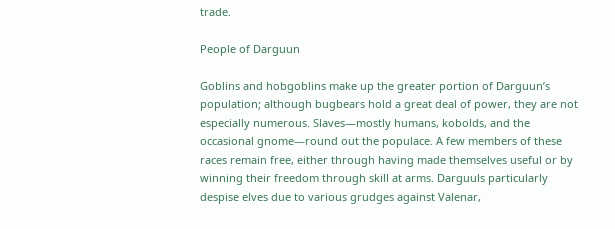trade.

People of Darguun

Goblins and hobgoblins make up the greater portion of Darguun’s population; although bugbears hold a great deal of power, they are not especially numerous. Slaves—mostly humans, kobolds, and the occasional gnome—round out the populace. A few members of these races remain free, either through having made themselves useful or by winning their freedom through skill at arms. Darguuls particularly despise elves due to various grudges against Valenar,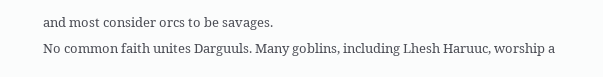and most consider orcs to be savages.
No common faith unites Darguuls. Many goblins, including Lhesh Haruuc, worship a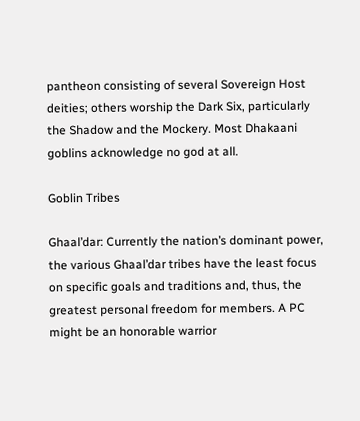pantheon consisting of several Sovereign Host deities; others worship the Dark Six, particularly the Shadow and the Mockery. Most Dhakaani goblins acknowledge no god at all.

Goblin Tribes

Ghaal’dar: Currently the nation’s dominant power, the various Ghaal’dar tribes have the least focus on specific goals and traditions and, thus, the greatest personal freedom for members. A PC might be an honorable warrior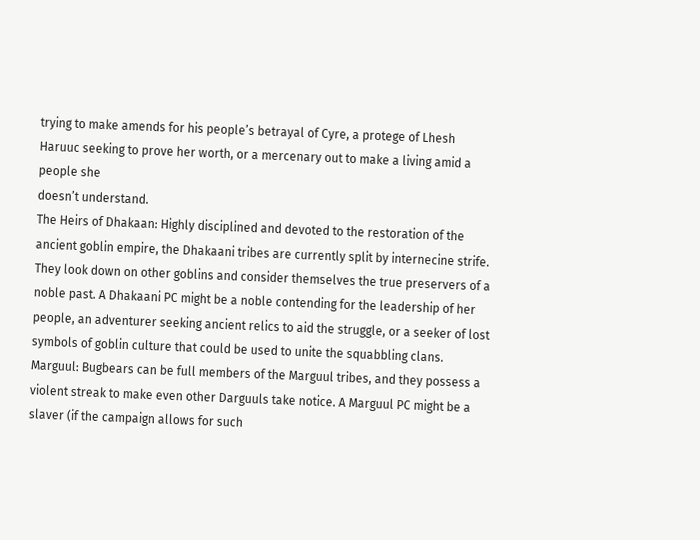trying to make amends for his people’s betrayal of Cyre, a protege of Lhesh Haruuc seeking to prove her worth, or a mercenary out to make a living amid a people she
doesn’t understand.
The Heirs of Dhakaan: Highly disciplined and devoted to the restoration of the ancient goblin empire, the Dhakaani tribes are currently split by internecine strife. They look down on other goblins and consider themselves the true preservers of a noble past. A Dhakaani PC might be a noble contending for the leadership of her people, an adventurer seeking ancient relics to aid the struggle, or a seeker of lost symbols of goblin culture that could be used to unite the squabbling clans.
Marguul: Bugbears can be full members of the Marguul tribes, and they possess a violent streak to make even other Darguuls take notice. A Marguul PC might be a slaver (if the campaign allows for such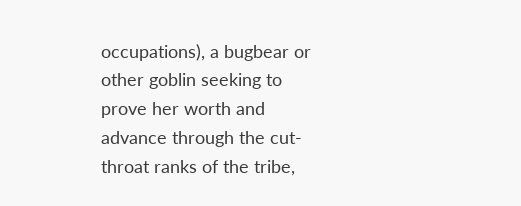occupations), a bugbear or other goblin seeking to prove her worth and advance through the cut-throat ranks of the tribe,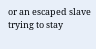or an escaped slave trying to stay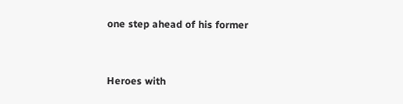one step ahead of his former


Heroes with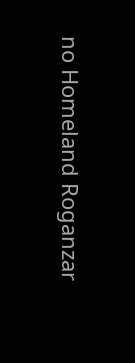no Homeland Roganzar